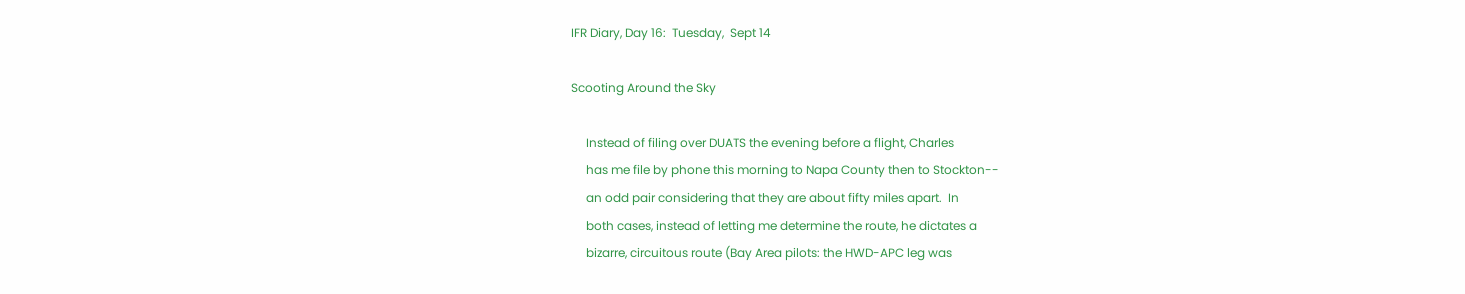IFR Diary, Day 16:  Tuesday,  Sept 14

Scooting Around the Sky

     Instead of filing over DUATS the evening before a flight, Charles
     has me file by phone this morning to Napa County then to Stockton--
     an odd pair considering that they are about fifty miles apart.  In
     both cases, instead of letting me determine the route, he dictates a
     bizarre, circuitous route (Bay Area pilots: the HWD-APC leg was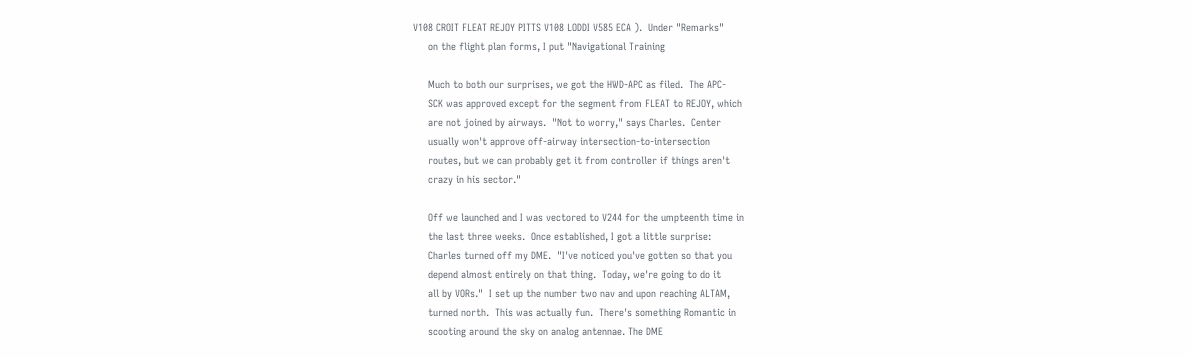V108 CROIT FLEAT REJOY PITTS V108 LODDI V585 ECA ).  Under "Remarks"
     on the flight plan forms, I put "Navigational Training

     Much to both our surprises, we got the HWD-APC as filed.  The APC-
     SCK was approved except for the segment from FLEAT to REJOY, which
     are not joined by airways.  "Not to worry," says Charles.  Center
     usually won't approve off-airway intersection-to-intersection
     routes, but we can probably get it from controller if things aren't
     crazy in his sector."

     Off we launched and I was vectored to V244 for the umpteenth time in
     the last three weeks.  Once established, I got a little surprise:
     Charles turned off my DME.  "I've noticed you've gotten so that you
     depend almost entirely on that thing.  Today, we're going to do it
     all by VORs."  I set up the number two nav and upon reaching ALTAM,
     turned north.  This was actually fun.  There's something Romantic in
     scooting around the sky on analog antennae. The DME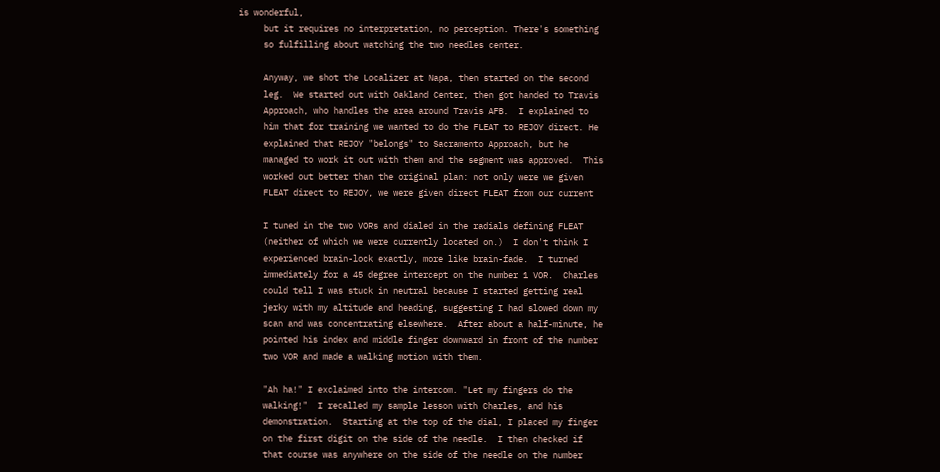is wonderful,
     but it requires no interpretation, no perception. There's something
     so fulfilling about watching the two needles center.

     Anyway, we shot the Localizer at Napa, then started on the second
     leg.  We started out with Oakland Center, then got handed to Travis
     Approach, who handles the area around Travis AFB.  I explained to
     him that for training we wanted to do the FLEAT to REJOY direct. He
     explained that REJOY "belongs" to Sacramento Approach, but he
     managed to work it out with them and the segment was approved.  This
     worked out better than the original plan: not only were we given
     FLEAT direct to REJOY, we were given direct FLEAT from our current

     I tuned in the two VORs and dialed in the radials defining FLEAT
     (neither of which we were currently located on.)  I don't think I
     experienced brain-lock exactly, more like brain-fade.  I turned
     immediately for a 45 degree intercept on the number 1 VOR.  Charles
     could tell I was stuck in neutral because I started getting real
     jerky with my altitude and heading, suggesting I had slowed down my
     scan and was concentrating elsewhere.  After about a half-minute, he
     pointed his index and middle finger downward in front of the number
     two VOR and made a walking motion with them.

     "Ah ha!" I exclaimed into the intercom. "Let my fingers do the
     walking!"  I recalled my sample lesson with Charles, and his
     demonstration.  Starting at the top of the dial, I placed my finger
     on the first digit on the side of the needle.  I then checked if
     that course was anywhere on the side of the needle on the number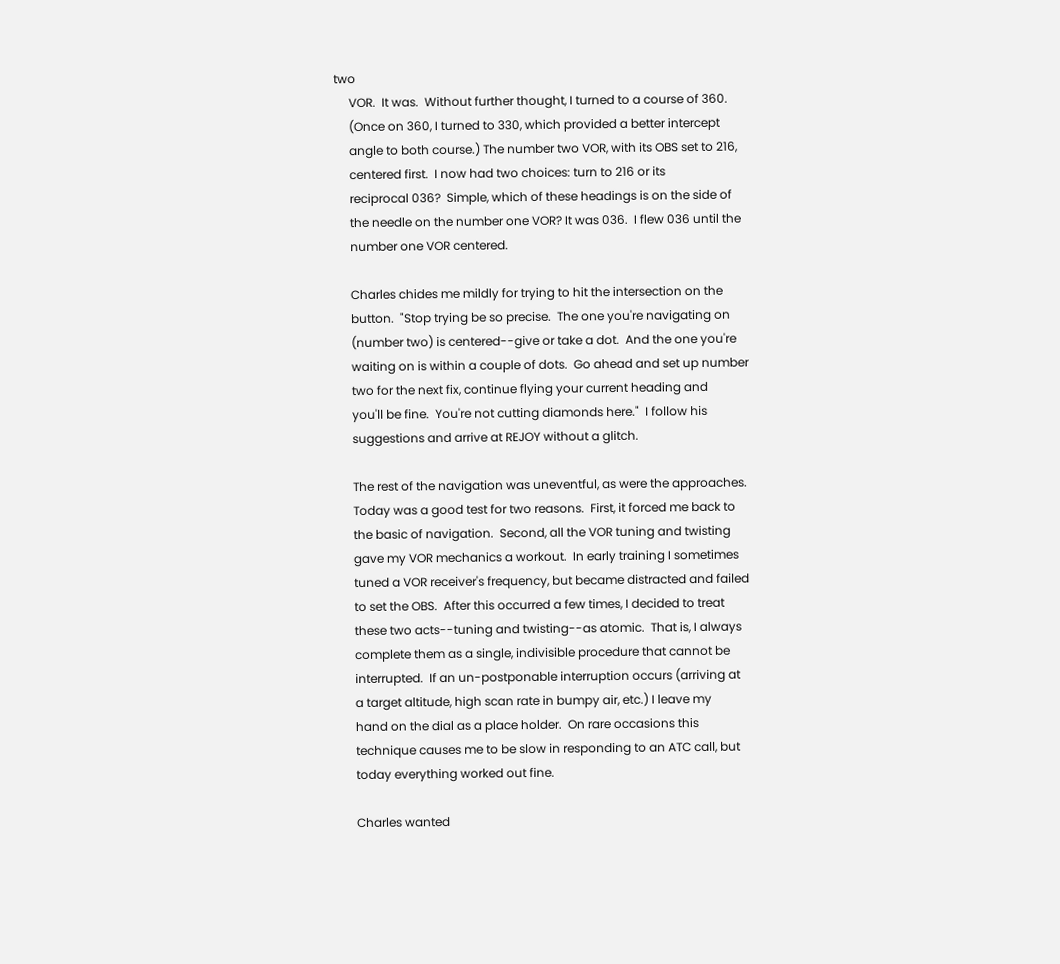two
     VOR.  It was.  Without further thought, I turned to a course of 360.
     (Once on 360, I turned to 330, which provided a better intercept
     angle to both course.) The number two VOR, with its OBS set to 216,
     centered first.  I now had two choices: turn to 216 or its
     reciprocal 036?  Simple, which of these headings is on the side of
     the needle on the number one VOR? It was 036.  I flew 036 until the
     number one VOR centered.

     Charles chides me mildly for trying to hit the intersection on the
     button.  "Stop trying be so precise.  The one you're navigating on
     (number two) is centered--give or take a dot.  And the one you're
     waiting on is within a couple of dots.  Go ahead and set up number
     two for the next fix, continue flying your current heading and
     you'll be fine.  You're not cutting diamonds here."  I follow his
     suggestions and arrive at REJOY without a glitch.

     The rest of the navigation was uneventful, as were the approaches.
     Today was a good test for two reasons.  First, it forced me back to
     the basic of navigation.  Second, all the VOR tuning and twisting
     gave my VOR mechanics a workout.  In early training I sometimes
     tuned a VOR receiver's frequency, but became distracted and failed
     to set the OBS.  After this occurred a few times, I decided to treat
     these two acts--tuning and twisting--as atomic.  That is, I always
     complete them as a single, indivisible procedure that cannot be
     interrupted.  If an un-postponable interruption occurs (arriving at
     a target altitude, high scan rate in bumpy air, etc.) I leave my
     hand on the dial as a place holder.  On rare occasions this
     technique causes me to be slow in responding to an ATC call, but
     today everything worked out fine.

     Charles wanted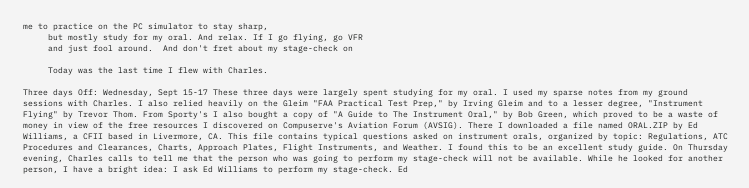me to practice on the PC simulator to stay sharp,
     but mostly study for my oral. And relax. If I go flying, go VFR
     and just fool around.  And don't fret about my stage-check on

     Today was the last time I flew with Charles.

Three days Off: Wednesday, Sept 15-17 These three days were largely spent studying for my oral. I used my sparse notes from my ground sessions with Charles. I also relied heavily on the Gleim "FAA Practical Test Prep," by Irving Gleim and to a lesser degree, "Instrument Flying" by Trevor Thom. From Sporty's I also bought a copy of "A Guide to The Instrument Oral," by Bob Green, which proved to be a waste of money in view of the free resources I discovered on Compuserve's Aviation Forum (AVSIG). There I downloaded a file named ORAL.ZIP by Ed Williams, a CFII based in Livermore, CA. This file contains typical questions asked on instrument orals, organized by topic: Regulations, ATC Procedures and Clearances, Charts, Approach Plates, Flight Instruments, and Weather. I found this to be an excellent study guide. On Thursday evening, Charles calls to tell me that the person who was going to perform my stage-check will not be available. While he looked for another person, I have a bright idea: I ask Ed Williams to perform my stage-check. Ed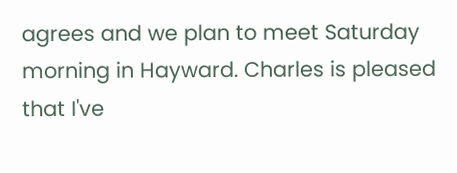agrees and we plan to meet Saturday morning in Hayward. Charles is pleased that I've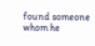found someone whom he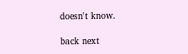doesn't know.

back next